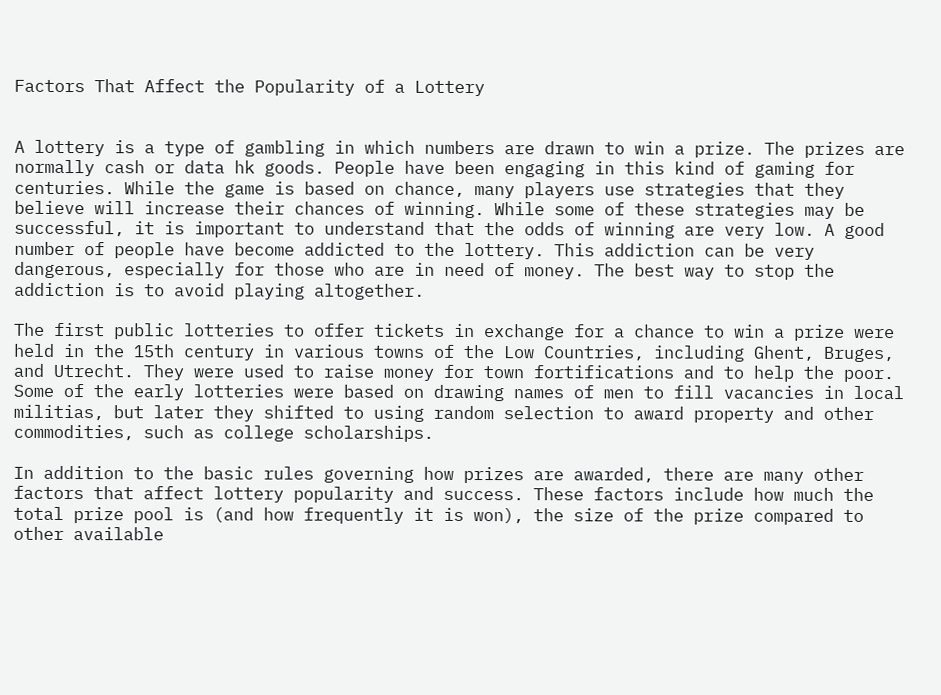Factors That Affect the Popularity of a Lottery


A lottery is a type of gambling in which numbers are drawn to win a prize. The prizes are normally cash or data hk goods. People have been engaging in this kind of gaming for centuries. While the game is based on chance, many players use strategies that they believe will increase their chances of winning. While some of these strategies may be successful, it is important to understand that the odds of winning are very low. A good number of people have become addicted to the lottery. This addiction can be very dangerous, especially for those who are in need of money. The best way to stop the addiction is to avoid playing altogether.

The first public lotteries to offer tickets in exchange for a chance to win a prize were held in the 15th century in various towns of the Low Countries, including Ghent, Bruges, and Utrecht. They were used to raise money for town fortifications and to help the poor. Some of the early lotteries were based on drawing names of men to fill vacancies in local militias, but later they shifted to using random selection to award property and other commodities, such as college scholarships.

In addition to the basic rules governing how prizes are awarded, there are many other factors that affect lottery popularity and success. These factors include how much the total prize pool is (and how frequently it is won), the size of the prize compared to other available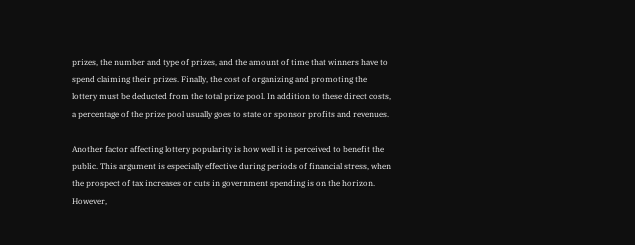prizes, the number and type of prizes, and the amount of time that winners have to spend claiming their prizes. Finally, the cost of organizing and promoting the lottery must be deducted from the total prize pool. In addition to these direct costs, a percentage of the prize pool usually goes to state or sponsor profits and revenues.

Another factor affecting lottery popularity is how well it is perceived to benefit the public. This argument is especially effective during periods of financial stress, when the prospect of tax increases or cuts in government spending is on the horizon. However,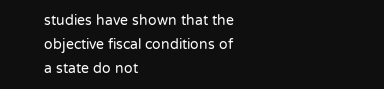studies have shown that the objective fiscal conditions of a state do not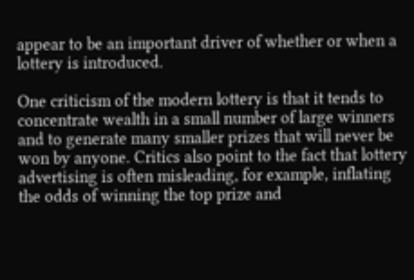appear to be an important driver of whether or when a lottery is introduced.

One criticism of the modern lottery is that it tends to concentrate wealth in a small number of large winners and to generate many smaller prizes that will never be won by anyone. Critics also point to the fact that lottery advertising is often misleading, for example, inflating the odds of winning the top prize and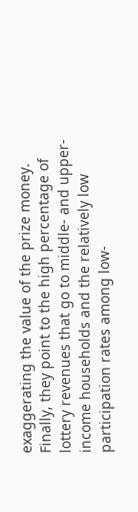exaggerating the value of the prize money. Finally, they point to the high percentage of lottery revenues that go to middle- and upper-income households and the relatively low participation rates among low-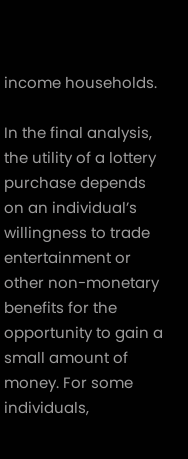income households.

In the final analysis, the utility of a lottery purchase depends on an individual’s willingness to trade entertainment or other non-monetary benefits for the opportunity to gain a small amount of money. For some individuals,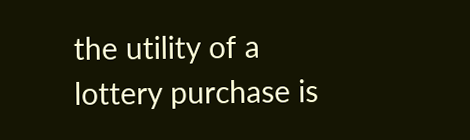the utility of a lottery purchase is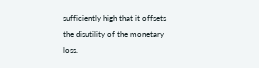sufficiently high that it offsets the disutility of the monetary loss.